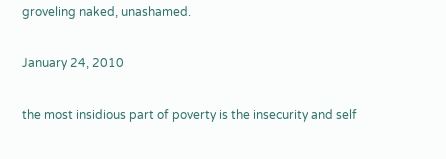groveling naked, unashamed.

January 24, 2010

the most insidious part of poverty is the insecurity and self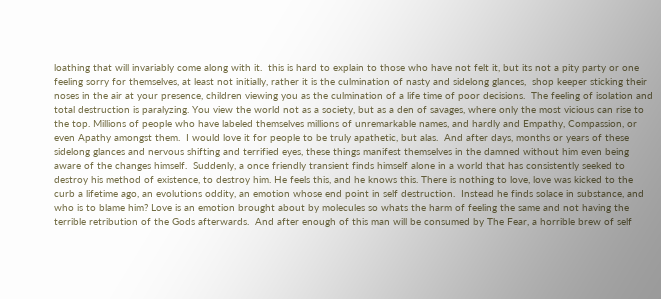loathing that will invariably come along with it.  this is hard to explain to those who have not felt it, but its not a pity party or one feeling sorry for themselves, at least not initially, rather it is the culmination of nasty and sidelong glances,  shop keeper sticking their noses in the air at your presence, children viewing you as the culmination of a life time of poor decisions.  The feeling of isolation and total destruction is paralyzing. You view the world not as a society, but as a den of savages, where only the most vicious can rise to the top. Millions of people who have labeled themselves millions of unremarkable names, and hardly and Empathy, Compassion, or even Apathy amongst them.  I would love it for people to be truly apathetic, but alas.  And after days, months or years of these sidelong glances and nervous shifting and terrified eyes, these things manifest themselves in the damned without him even being aware of the changes himself.  Suddenly, a once friendly transient finds himself alone in a world that has consistently seeked to destroy his method of existence, to destroy him. He feels this, and he knows this. There is nothing to love, love was kicked to the curb a lifetime ago, an evolutions oddity, an emotion whose end point in self destruction.  Instead he finds solace in substance, and who is to blame him? Love is an emotion brought about by molecules so whats the harm of feeling the same and not having the terrible retribution of the Gods afterwards.  And after enough of this man will be consumed by The Fear, a horrible brew of self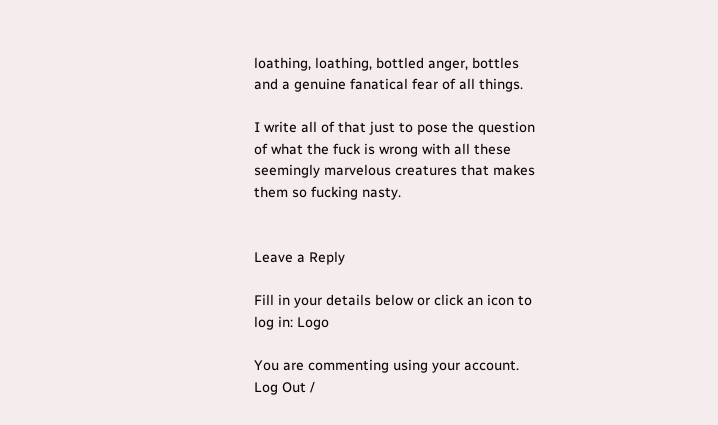loathing, loathing, bottled anger, bottles and a genuine fanatical fear of all things.

I write all of that just to pose the question of what the fuck is wrong with all these seemingly marvelous creatures that makes them so fucking nasty.


Leave a Reply

Fill in your details below or click an icon to log in: Logo

You are commenting using your account. Log Out /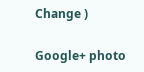Change )

Google+ photo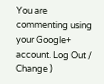You are commenting using your Google+ account. Log Out /  Change )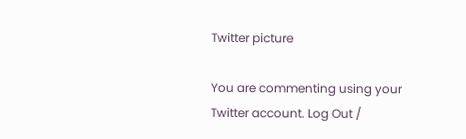Twitter picture

You are commenting using your Twitter account. Log Out /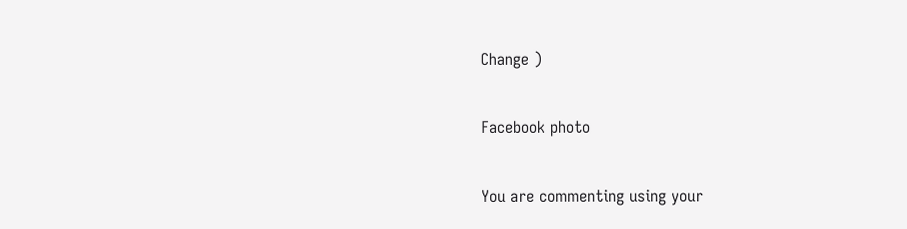Change )

Facebook photo

You are commenting using your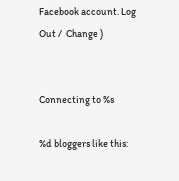Facebook account. Log Out /  Change )


Connecting to %s

%d bloggers like this: